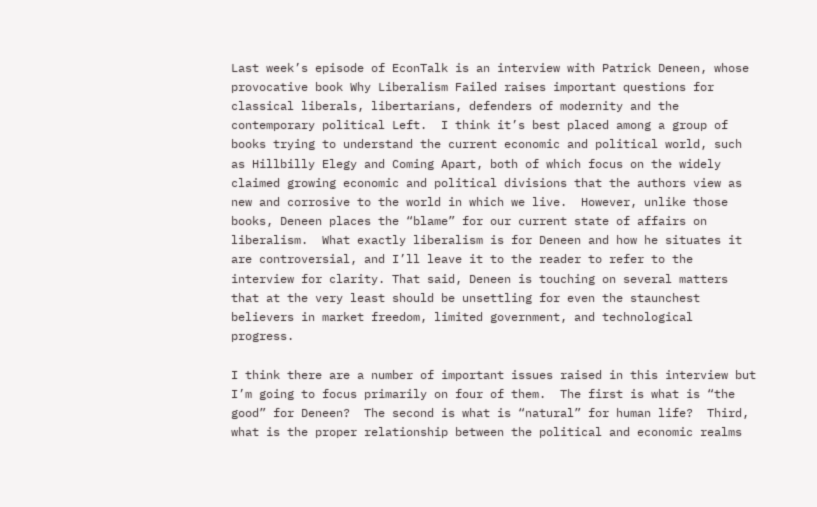Last week’s episode of EconTalk is an interview with Patrick Deneen, whose provocative book Why Liberalism Failed raises important questions for classical liberals, libertarians, defenders of modernity and the contemporary political Left.  I think it’s best placed among a group of books trying to understand the current economic and political world, such as Hillbilly Elegy and Coming Apart, both of which focus on the widely claimed growing economic and political divisions that the authors view as new and corrosive to the world in which we live.  However, unlike those books, Deneen places the “blame” for our current state of affairs on liberalism.  What exactly liberalism is for Deneen and how he situates it are controversial, and I’ll leave it to the reader to refer to the interview for clarity. That said, Deneen is touching on several matters that at the very least should be unsettling for even the staunchest believers in market freedom, limited government, and technological progress.

I think there are a number of important issues raised in this interview but I’m going to focus primarily on four of them.  The first is what is “the good” for Deneen?  The second is what is “natural” for human life?  Third, what is the proper relationship between the political and economic realms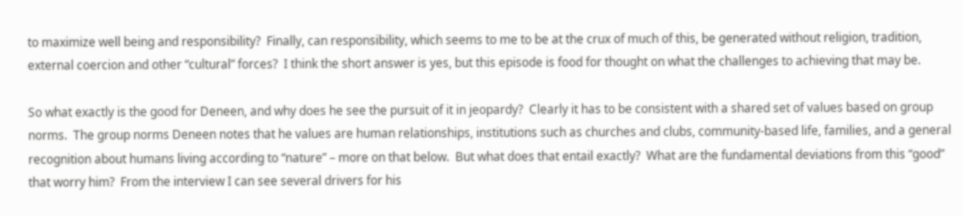to maximize well being and responsibility?  Finally, can responsibility, which seems to me to be at the crux of much of this, be generated without religion, tradition, external coercion and other “cultural” forces?  I think the short answer is yes, but this episode is food for thought on what the challenges to achieving that may be.

So what exactly is the good for Deneen, and why does he see the pursuit of it in jeopardy?  Clearly it has to be consistent with a shared set of values based on group norms.  The group norms Deneen notes that he values are human relationships, institutions such as churches and clubs, community-based life, families, and a general recognition about humans living according to “nature” – more on that below.  But what does that entail exactly?  What are the fundamental deviations from this “good” that worry him?  From the interview I can see several drivers for his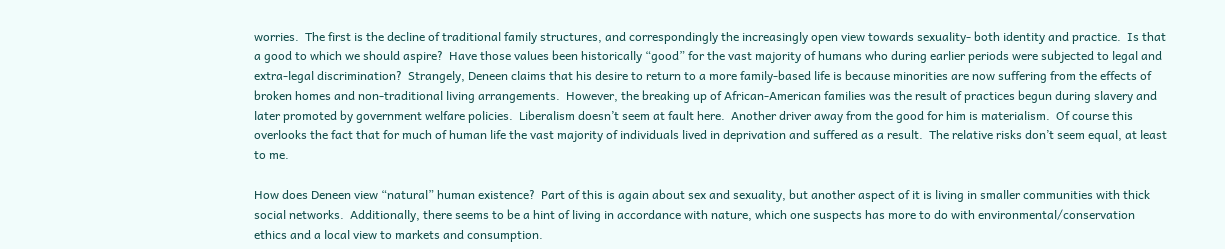worries.  The first is the decline of traditional family structures, and correspondingly the increasingly open view towards sexuality- both identity and practice.  Is that a good to which we should aspire?  Have those values been historically “good” for the vast majority of humans who during earlier periods were subjected to legal and extra-legal discrimination?  Strangely, Deneen claims that his desire to return to a more family-based life is because minorities are now suffering from the effects of broken homes and non-traditional living arrangements.  However, the breaking up of African-American families was the result of practices begun during slavery and later promoted by government welfare policies.  Liberalism doesn’t seem at fault here.  Another driver away from the good for him is materialism.  Of course this overlooks the fact that for much of human life the vast majority of individuals lived in deprivation and suffered as a result.  The relative risks don’t seem equal, at least to me.

How does Deneen view “natural” human existence?  Part of this is again about sex and sexuality, but another aspect of it is living in smaller communities with thick social networks.  Additionally, there seems to be a hint of living in accordance with nature, which one suspects has more to do with environmental/conservation ethics and a local view to markets and consumption.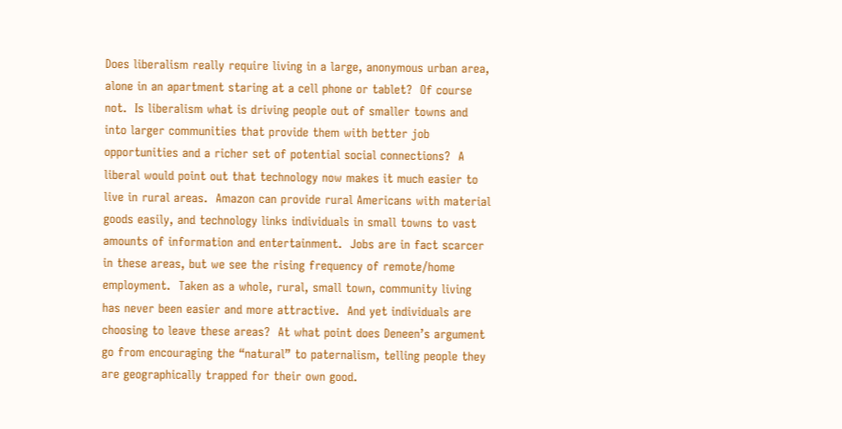Does liberalism really require living in a large, anonymous urban area, alone in an apartment staring at a cell phone or tablet?  Of course not.  Is liberalism what is driving people out of smaller towns and into larger communities that provide them with better job opportunities and a richer set of potential social connections?  A liberal would point out that technology now makes it much easier to live in rural areas.  Amazon can provide rural Americans with material goods easily, and technology links individuals in small towns to vast amounts of information and entertainment.  Jobs are in fact scarcer in these areas, but we see the rising frequency of remote/home employment.  Taken as a whole, rural, small town, community living has never been easier and more attractive.  And yet individuals are choosing to leave these areas?  At what point does Deneen’s argument go from encouraging the “natural” to paternalism, telling people they are geographically trapped for their own good.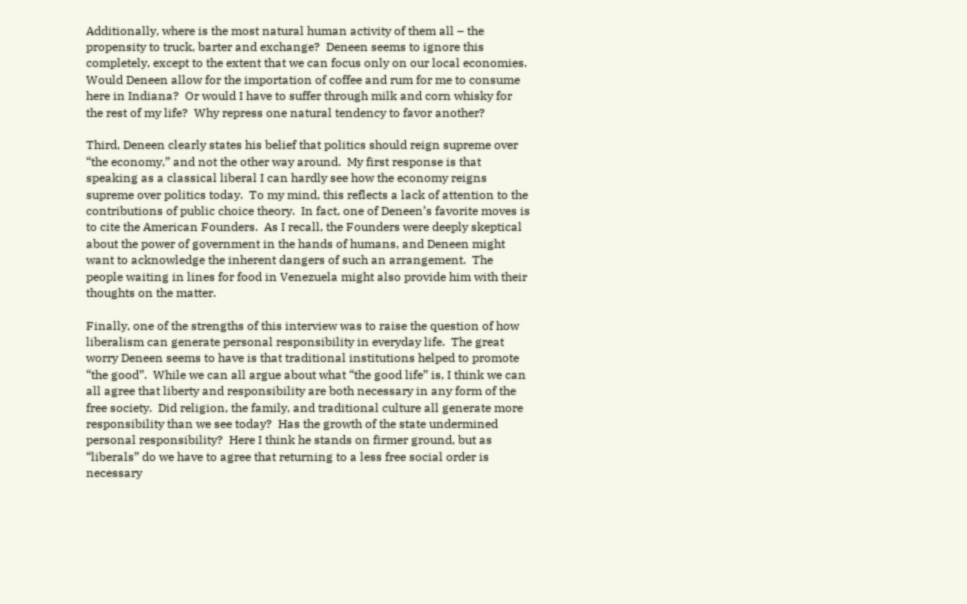Additionally, where is the most natural human activity of them all – the propensity to truck, barter and exchange?  Deneen seems to ignore this completely, except to the extent that we can focus only on our local economies.  Would Deneen allow for the importation of coffee and rum for me to consume here in Indiana?  Or would I have to suffer through milk and corn whisky for the rest of my life?  Why repress one natural tendency to favor another?

Third, Deneen clearly states his belief that politics should reign supreme over “the economy,” and not the other way around.  My first response is that speaking as a classical liberal I can hardly see how the economy reigns supreme over politics today.  To my mind, this reflects a lack of attention to the contributions of public choice theory.  In fact, one of Deneen’s favorite moves is to cite the American Founders.  As I recall, the Founders were deeply skeptical about the power of government in the hands of humans, and Deneen might want to acknowledge the inherent dangers of such an arrangement.  The people waiting in lines for food in Venezuela might also provide him with their thoughts on the matter.

Finally, one of the strengths of this interview was to raise the question of how liberalism can generate personal responsibility in everyday life.  The great worry Deneen seems to have is that traditional institutions helped to promote “the good”.  While we can all argue about what “the good life” is, I think we can all agree that liberty and responsibility are both necessary in any form of the free society.  Did religion, the family, and traditional culture all generate more responsibility than we see today?  Has the growth of the state undermined personal responsibility?  Here I think he stands on firmer ground, but as “liberals” do we have to agree that returning to a less free social order is necessary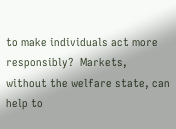to make individuals act more responsibly?  Markets, without the welfare state, can help to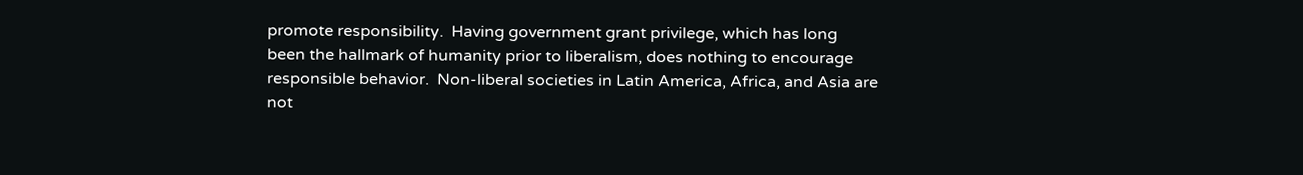promote responsibility.  Having government grant privilege, which has long been the hallmark of humanity prior to liberalism, does nothing to encourage responsible behavior.  Non-liberal societies in Latin America, Africa, and Asia are not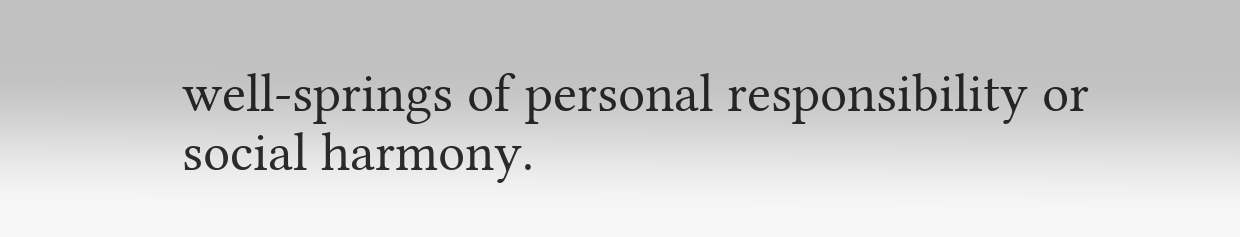well-springs of personal responsibility or social harmony.